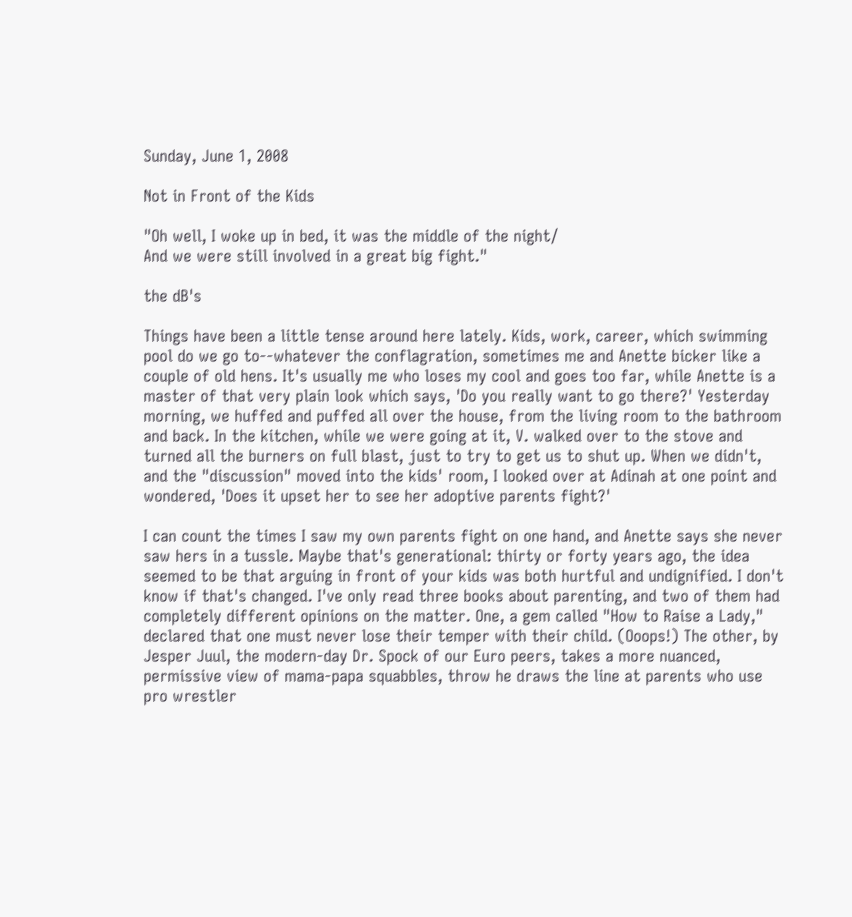Sunday, June 1, 2008

Not in Front of the Kids

"Oh well, I woke up in bed, it was the middle of the night/
And we were still involved in a great big fight."

the dB's

Things have been a little tense around here lately. Kids, work, career, which swimming pool do we go to--whatever the conflagration, sometimes me and Anette bicker like a couple of old hens. It's usually me who loses my cool and goes too far, while Anette is a master of that very plain look which says, 'Do you really want to go there?' Yesterday morning, we huffed and puffed all over the house, from the living room to the bathroom and back. In the kitchen, while we were going at it, V. walked over to the stove and turned all the burners on full blast, just to try to get us to shut up. When we didn't, and the "discussion" moved into the kids' room, I looked over at Adinah at one point and wondered, 'Does it upset her to see her adoptive parents fight?'

I can count the times I saw my own parents fight on one hand, and Anette says she never saw hers in a tussle. Maybe that's generational: thirty or forty years ago, the idea seemed to be that arguing in front of your kids was both hurtful and undignified. I don't know if that's changed. I've only read three books about parenting, and two of them had completely different opinions on the matter. One, a gem called "How to Raise a Lady," declared that one must never lose their temper with their child. (Ooops!) The other, by Jesper Juul, the modern-day Dr. Spock of our Euro peers, takes a more nuanced, permissive view of mama-papa squabbles, throw he draws the line at parents who use pro wrestler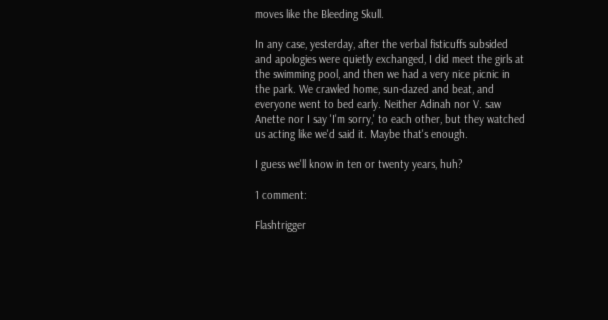moves like the Bleeding Skull.

In any case, yesterday, after the verbal fisticuffs subsided and apologies were quietly exchanged, I did meet the girls at the swimming pool, and then we had a very nice picnic in the park. We crawled home, sun-dazed and beat, and everyone went to bed early. Neither Adinah nor V. saw Anette nor I say 'I'm sorry,' to each other, but they watched us acting like we'd said it. Maybe that's enough.

I guess we'll know in ten or twenty years, huh?

1 comment:

Flashtrigger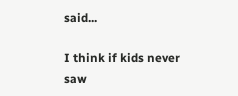said...

I think if kids never saw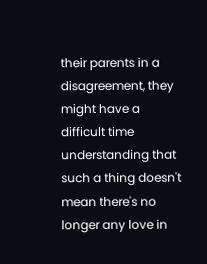their parents in a disagreement, they might have a difficult time understanding that such a thing doesn't mean there's no longer any love in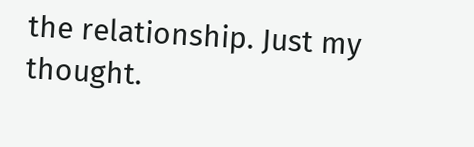the relationship. Just my thought.